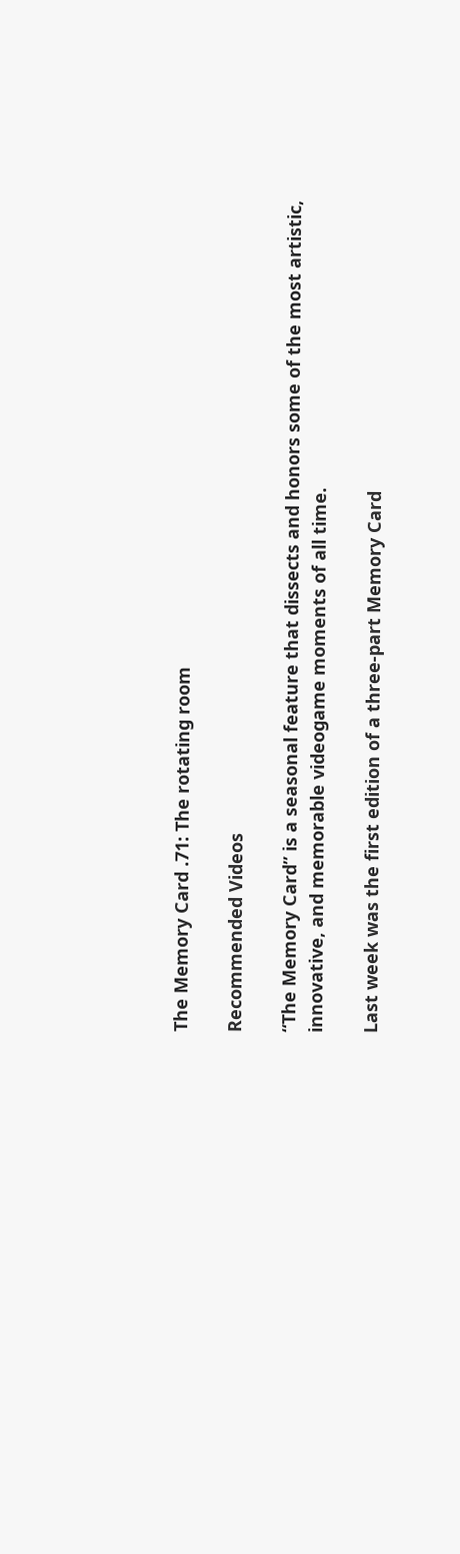The Memory Card .71: The rotating room

Recommended Videos

“The Memory Card” is a seasonal feature that dissects and honors some of the most artistic, innovative, and memorable videogame moments of all time.

Last week was the first edition of a three-part Memory Card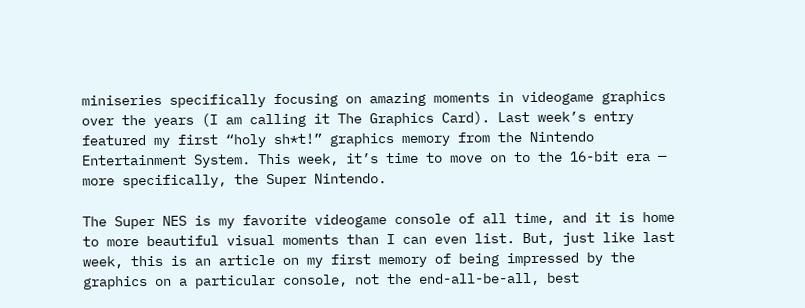miniseries specifically focusing on amazing moments in videogame graphics over the years (I am calling it The Graphics Card). Last week’s entry featured my first “holy sh*t!” graphics memory from the Nintendo Entertainment System. This week, it’s time to move on to the 16-bit era — more specifically, the Super Nintendo.

The Super NES is my favorite videogame console of all time, and it is home to more beautiful visual moments than I can even list. But, just like last week, this is an article on my first memory of being impressed by the graphics on a particular console, not the end-all-be-all, best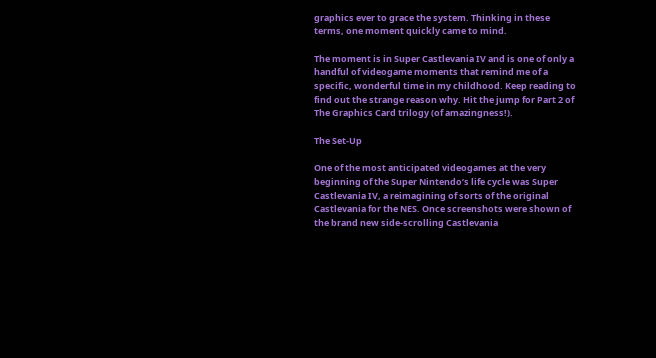graphics ever to grace the system. Thinking in these terms, one moment quickly came to mind.

The moment is in Super Castlevania IV and is one of only a handful of videogame moments that remind me of a specific, wonderful time in my childhood. Keep reading to find out the strange reason why. Hit the jump for Part 2 of The Graphics Card trilogy (of amazingness!).

The Set-Up

One of the most anticipated videogames at the very beginning of the Super Nintendo’s life cycle was Super Castlevania IV, a reimagining of sorts of the original Castlevania for the NES. Once screenshots were shown of the brand new side-scrolling Castlevania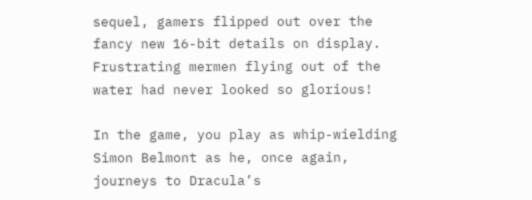sequel, gamers flipped out over the fancy new 16-bit details on display. Frustrating mermen flying out of the water had never looked so glorious!

In the game, you play as whip-wielding Simon Belmont as he, once again, journeys to Dracula’s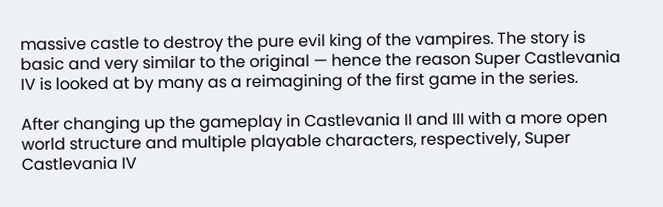massive castle to destroy the pure evil king of the vampires. The story is basic and very similar to the original — hence the reason Super Castlevania IV is looked at by many as a reimagining of the first game in the series.

After changing up the gameplay in Castlevania II and III with a more open world structure and multiple playable characters, respectively, Super Castlevania IV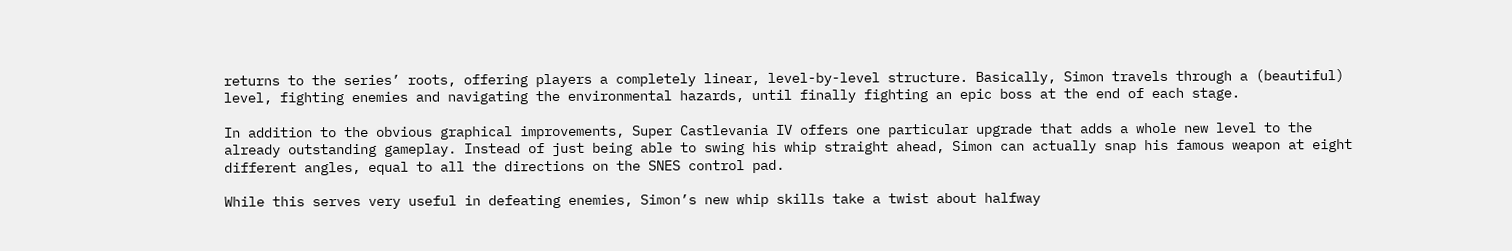returns to the series’ roots, offering players a completely linear, level-by-level structure. Basically, Simon travels through a (beautiful) level, fighting enemies and navigating the environmental hazards, until finally fighting an epic boss at the end of each stage.

In addition to the obvious graphical improvements, Super Castlevania IV offers one particular upgrade that adds a whole new level to the already outstanding gameplay. Instead of just being able to swing his whip straight ahead, Simon can actually snap his famous weapon at eight different angles, equal to all the directions on the SNES control pad.

While this serves very useful in defeating enemies, Simon’s new whip skills take a twist about halfway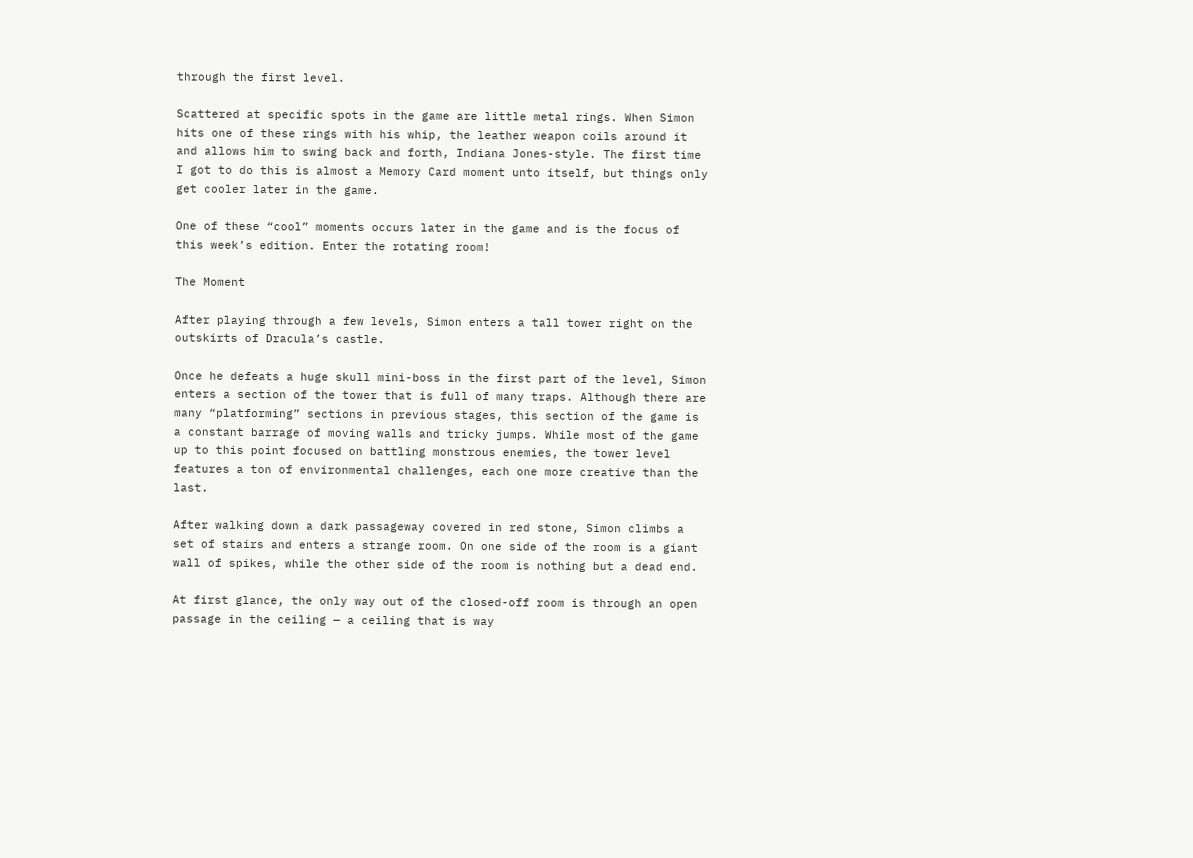through the first level.

Scattered at specific spots in the game are little metal rings. When Simon hits one of these rings with his whip, the leather weapon coils around it and allows him to swing back and forth, Indiana Jones-style. The first time I got to do this is almost a Memory Card moment unto itself, but things only get cooler later in the game.

One of these “cool” moments occurs later in the game and is the focus of this week’s edition. Enter the rotating room!

The Moment

After playing through a few levels, Simon enters a tall tower right on the outskirts of Dracula’s castle.

Once he defeats a huge skull mini-boss in the first part of the level, Simon enters a section of the tower that is full of many traps. Although there are many “platforming” sections in previous stages, this section of the game is a constant barrage of moving walls and tricky jumps. While most of the game up to this point focused on battling monstrous enemies, the tower level features a ton of environmental challenges, each one more creative than the last.

After walking down a dark passageway covered in red stone, Simon climbs a set of stairs and enters a strange room. On one side of the room is a giant wall of spikes, while the other side of the room is nothing but a dead end.

At first glance, the only way out of the closed-off room is through an open passage in the ceiling — a ceiling that is way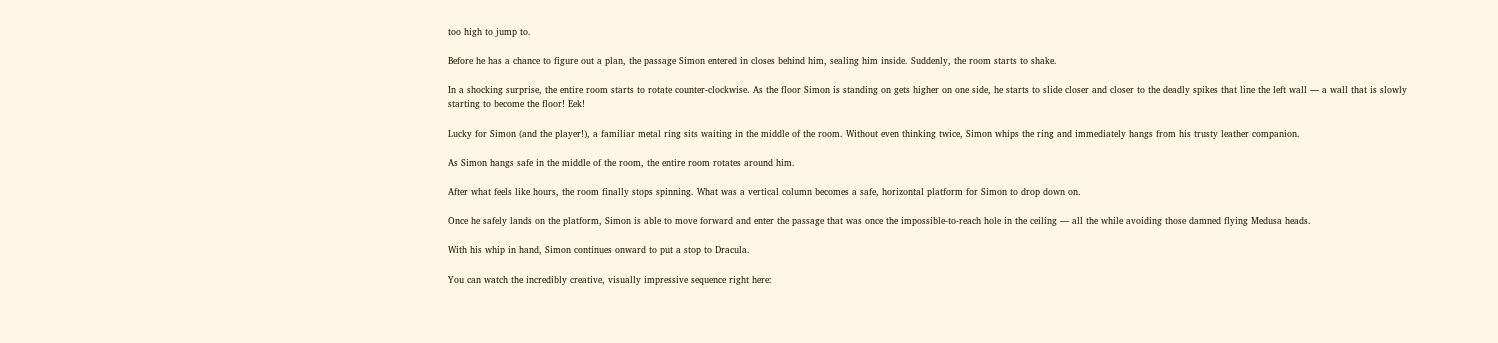too high to jump to.

Before he has a chance to figure out a plan, the passage Simon entered in closes behind him, sealing him inside. Suddenly, the room starts to shake.

In a shocking surprise, the entire room starts to rotate counter-clockwise. As the floor Simon is standing on gets higher on one side, he starts to slide closer and closer to the deadly spikes that line the left wall — a wall that is slowly starting to become the floor! Eek!

Lucky for Simon (and the player!), a familiar metal ring sits waiting in the middle of the room. Without even thinking twice, Simon whips the ring and immediately hangs from his trusty leather companion.

As Simon hangs safe in the middle of the room, the entire room rotates around him.

After what feels like hours, the room finally stops spinning. What was a vertical column becomes a safe, horizontal platform for Simon to drop down on.

Once he safely lands on the platform, Simon is able to move forward and enter the passage that was once the impossible-to-reach hole in the ceiling — all the while avoiding those damned flying Medusa heads.

With his whip in hand, Simon continues onward to put a stop to Dracula.

You can watch the incredibly creative, visually impressive sequence right here: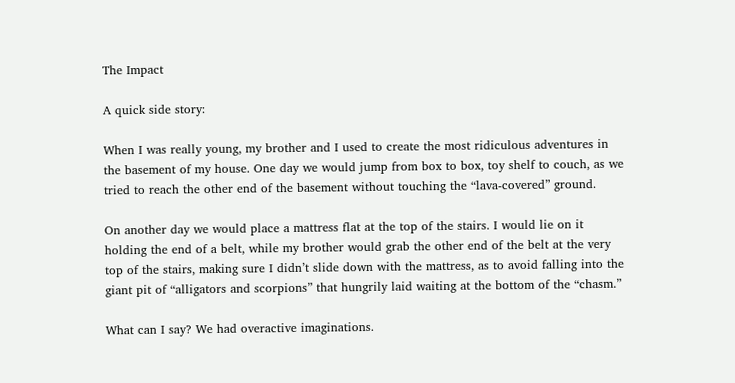The Impact

A quick side story:

When I was really young, my brother and I used to create the most ridiculous adventures in the basement of my house. One day we would jump from box to box, toy shelf to couch, as we tried to reach the other end of the basement without touching the “lava-covered” ground.

On another day we would place a mattress flat at the top of the stairs. I would lie on it holding the end of a belt, while my brother would grab the other end of the belt at the very top of the stairs, making sure I didn’t slide down with the mattress, as to avoid falling into the giant pit of “alligators and scorpions” that hungrily laid waiting at the bottom of the “chasm.”

What can I say? We had overactive imaginations.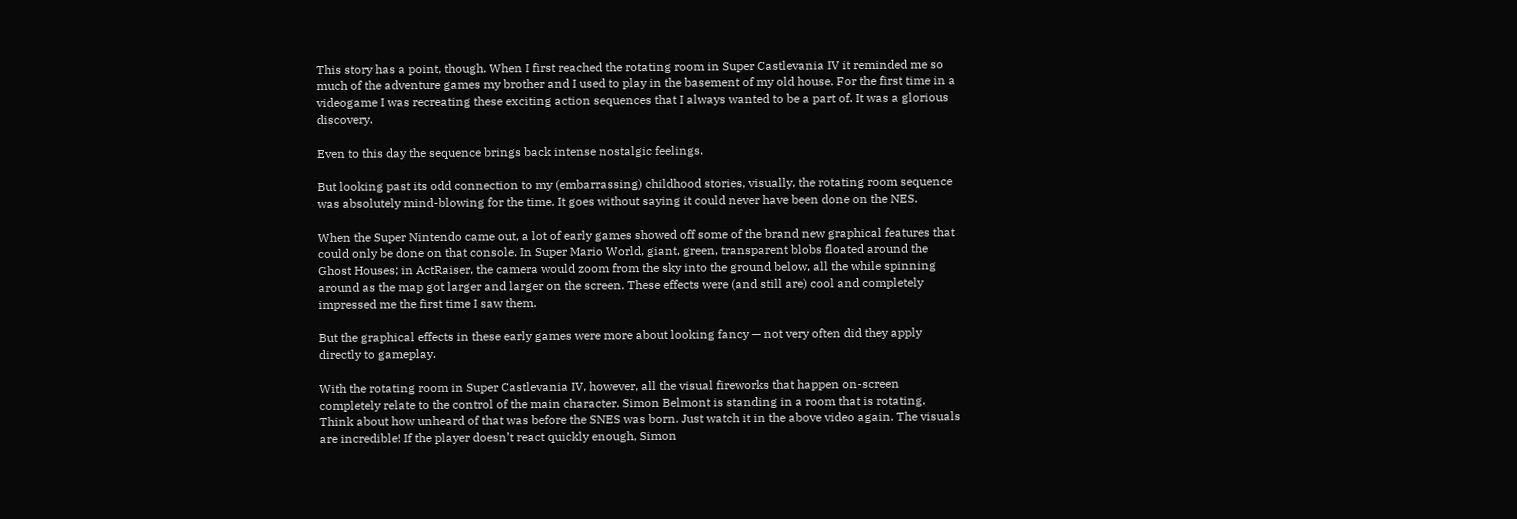This story has a point, though. When I first reached the rotating room in Super Castlevania IV it reminded me so much of the adventure games my brother and I used to play in the basement of my old house. For the first time in a videogame I was recreating these exciting action sequences that I always wanted to be a part of. It was a glorious discovery.

Even to this day the sequence brings back intense nostalgic feelings.

But looking past its odd connection to my (embarrassing) childhood stories, visually, the rotating room sequence was absolutely mind-blowing for the time. It goes without saying it could never have been done on the NES.

When the Super Nintendo came out, a lot of early games showed off some of the brand new graphical features that could only be done on that console. In Super Mario World, giant, green, transparent blobs floated around the Ghost Houses; in ActRaiser, the camera would zoom from the sky into the ground below, all the while spinning around as the map got larger and larger on the screen. These effects were (and still are) cool and completely impressed me the first time I saw them.

But the graphical effects in these early games were more about looking fancy — not very often did they apply directly to gameplay.

With the rotating room in Super Castlevania IV, however, all the visual fireworks that happen on-screen completely relate to the control of the main character. Simon Belmont is standing in a room that is rotating. Think about how unheard of that was before the SNES was born. Just watch it in the above video again. The visuals are incredible! If the player doesn’t react quickly enough, Simon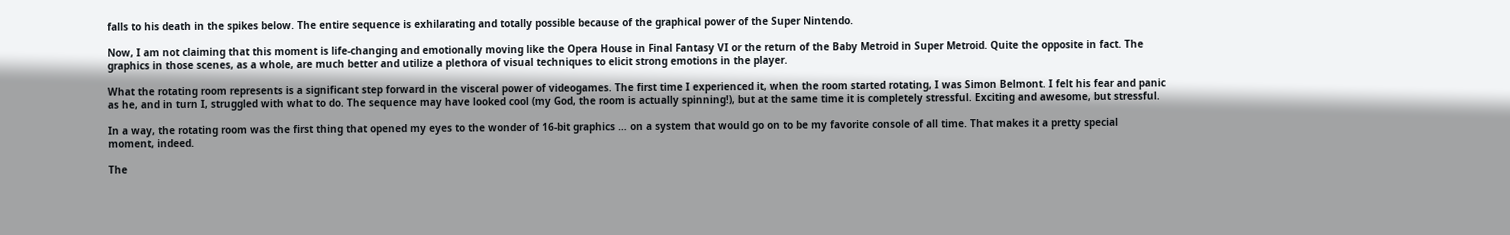falls to his death in the spikes below. The entire sequence is exhilarating and totally possible because of the graphical power of the Super Nintendo.

Now, I am not claiming that this moment is life-changing and emotionally moving like the Opera House in Final Fantasy VI or the return of the Baby Metroid in Super Metroid. Quite the opposite in fact. The graphics in those scenes, as a whole, are much better and utilize a plethora of visual techniques to elicit strong emotions in the player.

What the rotating room represents is a significant step forward in the visceral power of videogames. The first time I experienced it, when the room started rotating, I was Simon Belmont. I felt his fear and panic as he, and in turn I, struggled with what to do. The sequence may have looked cool (my God, the room is actually spinning!), but at the same time it is completely stressful. Exciting and awesome, but stressful.

In a way, the rotating room was the first thing that opened my eyes to the wonder of 16-bit graphics … on a system that would go on to be my favorite console of all time. That makes it a pretty special moment, indeed.

The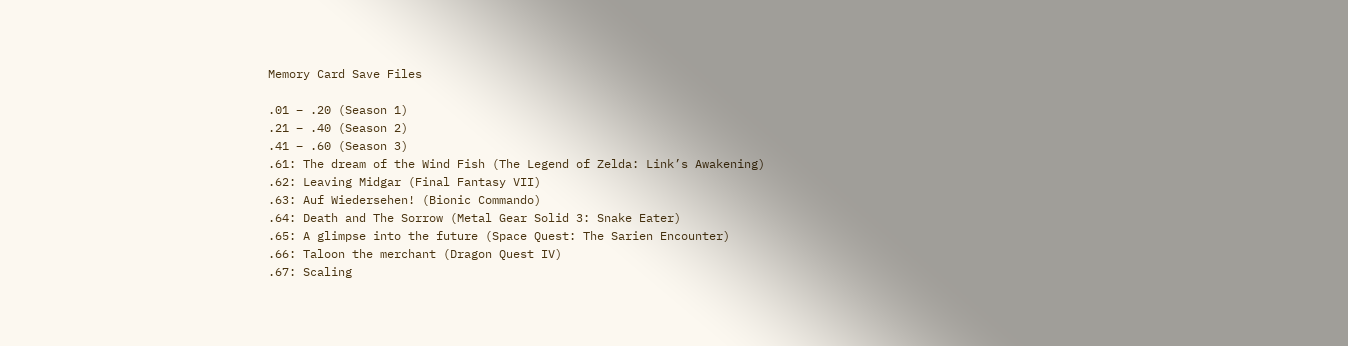Memory Card Save Files

.01 – .20 (Season 1)
.21 – .40 (Season 2)
.41 – .60 (Season 3)
.61: The dream of the Wind Fish (The Legend of Zelda: Link’s Awakening)
.62: Leaving Midgar (Final Fantasy VII)
.63: Auf Wiedersehen! (Bionic Commando)
.64: Death and The Sorrow (Metal Gear Solid 3: Snake Eater)
.65: A glimpse into the future (Space Quest: The Sarien Encounter)
.66: Taloon the merchant (Dragon Quest IV)
.67: Scaling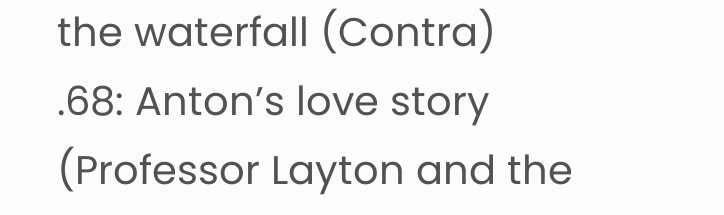the waterfall (Contra)
.68: Anton’s love story (Professor Layton and the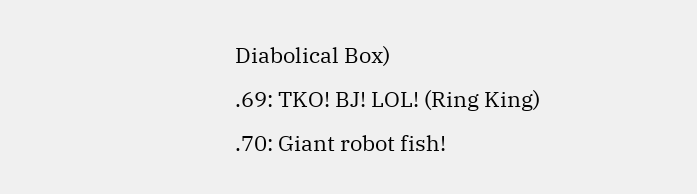Diabolical Box)
.69: TKO! BJ! LOL! (Ring King)
.70: Giant robot fish!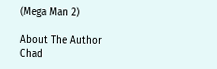(Mega Man 2)

About The Author
Chad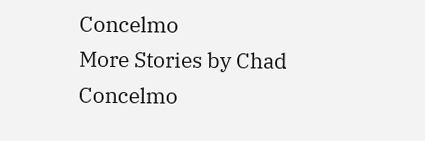Concelmo
More Stories by Chad Concelmo